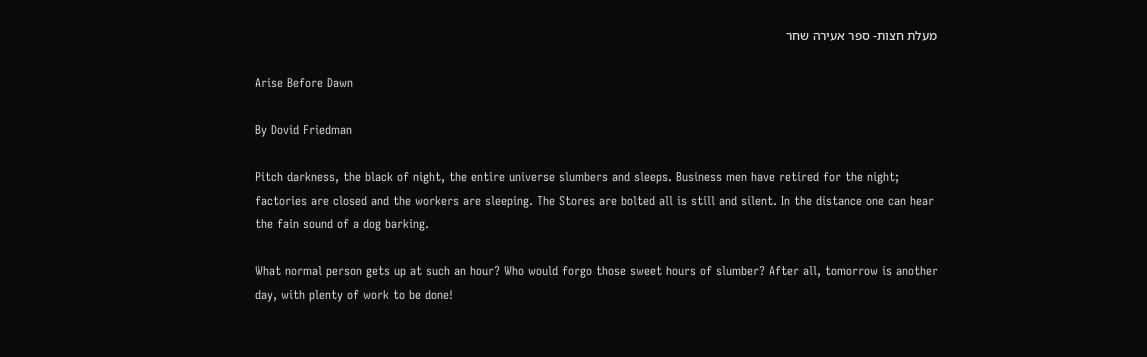מעלת חצות- ספר אעירה שחר

Arise Before Dawn

By Dovid Friedman

Pitch darkness, the black of night, the entire universe slumbers and sleeps. Business men have retired for the night; factories are closed and the workers are sleeping. The Stores are bolted all is still and silent. In the distance one can hear the fain sound of a dog barking.

What normal person gets up at such an hour? Who would forgo those sweet hours of slumber? After all, tomorrow is another day, with plenty of work to be done!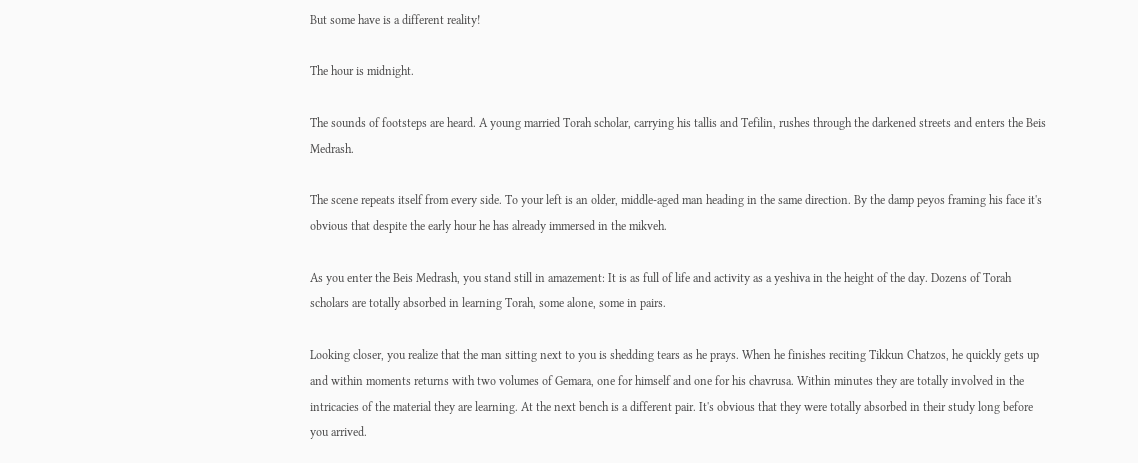But some have is a different reality!

The hour is midnight.

The sounds of footsteps are heard. A young married Torah scholar, carrying his tallis and Tefilin, rushes through the darkened streets and enters the Beis Medrash.

The scene repeats itself from every side. To your left is an older, middle-aged man heading in the same direction. By the damp peyos framing his face it's obvious that despite the early hour he has already immersed in the mikveh.

As you enter the Beis Medrash, you stand still in amazement: It is as full of life and activity as a yeshiva in the height of the day. Dozens of Torah scholars are totally absorbed in learning Torah, some alone, some in pairs.

Looking closer, you realize that the man sitting next to you is shedding tears as he prays. When he finishes reciting Tikkun Chatzos, he quickly gets up and within moments returns with two volumes of Gemara, one for himself and one for his chavrusa. Within minutes they are totally involved in the intricacies of the material they are learning. At the next bench is a different pair. It's obvious that they were totally absorbed in their study long before you arrived.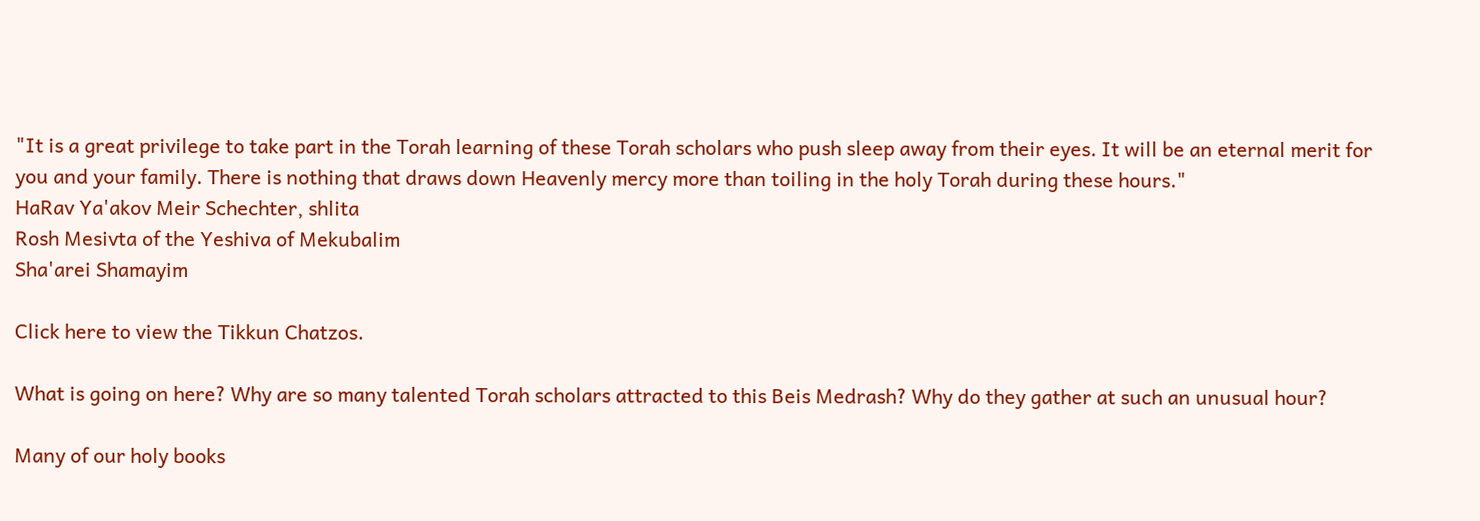"It is a great privilege to take part in the Torah learning of these Torah scholars who push sleep away from their eyes. It will be an eternal merit for you and your family. There is nothing that draws down Heavenly mercy more than toiling in the holy Torah during these hours."
HaRav Ya'akov Meir Schechter, shlita
Rosh Mesivta of the Yeshiva of Mekubalim
Sha'arei Shamayim

Click here to view the Tikkun Chatzos.

What is going on here? Why are so many talented Torah scholars attracted to this Beis Medrash? Why do they gather at such an unusual hour?

Many of our holy books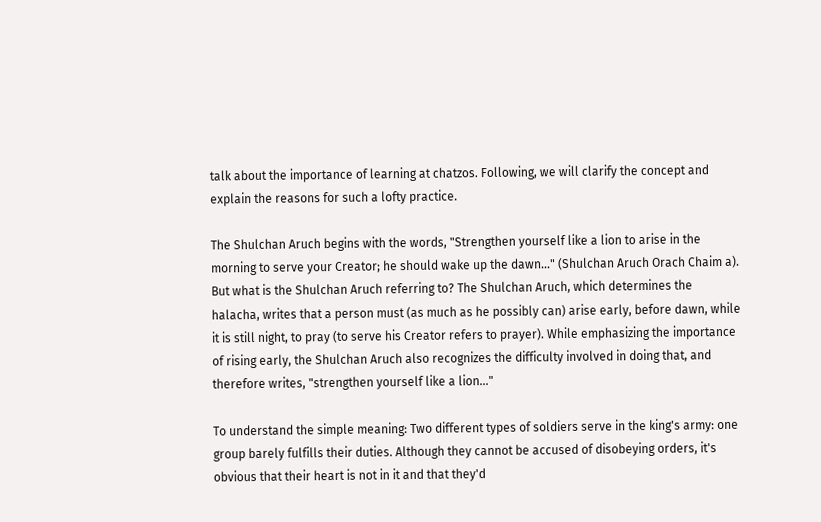talk about the importance of learning at chatzos. Following, we will clarify the concept and explain the reasons for such a lofty practice.

The Shulchan Aruch begins with the words, "Strengthen yourself like a lion to arise in the morning to serve your Creator; he should wake up the dawn…" (Shulchan Aruch Orach Chaim a). But what is the Shulchan Aruch referring to? The Shulchan Aruch, which determines the halacha, writes that a person must (as much as he possibly can) arise early, before dawn, while it is still night, to pray (to serve his Creator refers to prayer). While emphasizing the importance of rising early, the Shulchan Aruch also recognizes the difficulty involved in doing that, and therefore writes, "strengthen yourself like a lion…"

To understand the simple meaning: Two different types of soldiers serve in the king's army: one group barely fulfills their duties. Although they cannot be accused of disobeying orders, it's obvious that their heart is not in it and that they'd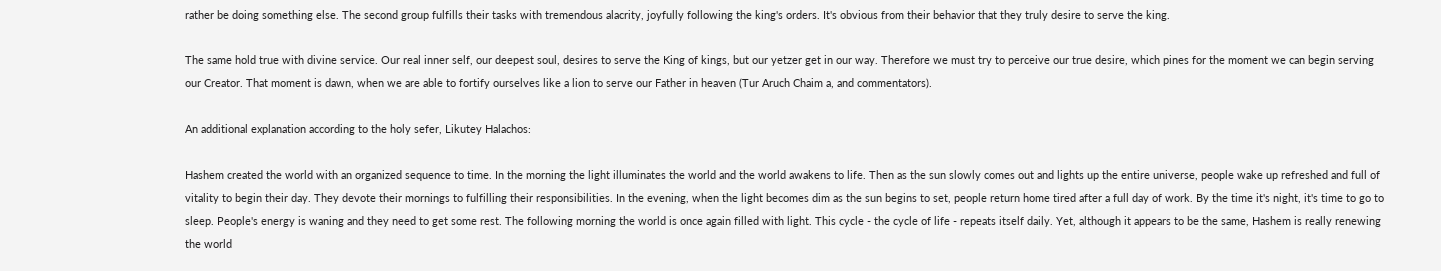rather be doing something else. The second group fulfills their tasks with tremendous alacrity, joyfully following the king's orders. It's obvious from their behavior that they truly desire to serve the king.

The same hold true with divine service. Our real inner self, our deepest soul, desires to serve the King of kings, but our yetzer get in our way. Therefore we must try to perceive our true desire, which pines for the moment we can begin serving our Creator. That moment is dawn, when we are able to fortify ourselves like a lion to serve our Father in heaven (Tur Aruch Chaim a, and commentators).

An additional explanation according to the holy sefer, Likutey Halachos:

Hashem created the world with an organized sequence to time. In the morning the light illuminates the world and the world awakens to life. Then as the sun slowly comes out and lights up the entire universe, people wake up refreshed and full of vitality to begin their day. They devote their mornings to fulfilling their responsibilities. In the evening, when the light becomes dim as the sun begins to set, people return home tired after a full day of work. By the time it's night, it's time to go to sleep. People's energy is waning and they need to get some rest. The following morning the world is once again filled with light. This cycle - the cycle of life - repeats itself daily. Yet, although it appears to be the same, Hashem is really renewing the world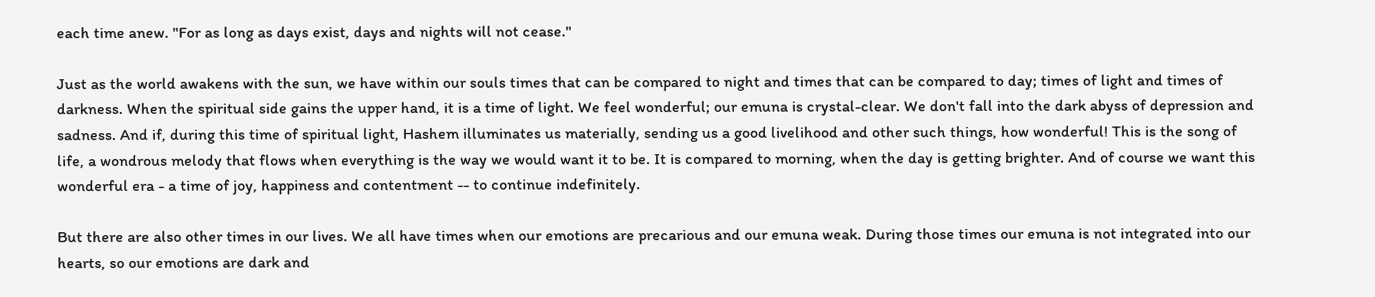each time anew. "For as long as days exist, days and nights will not cease."

Just as the world awakens with the sun, we have within our souls times that can be compared to night and times that can be compared to day; times of light and times of darkness. When the spiritual side gains the upper hand, it is a time of light. We feel wonderful; our emuna is crystal-clear. We don't fall into the dark abyss of depression and sadness. And if, during this time of spiritual light, Hashem illuminates us materially, sending us a good livelihood and other such things, how wonderful! This is the song of life, a wondrous melody that flows when everything is the way we would want it to be. It is compared to morning, when the day is getting brighter. And of course we want this wonderful era - a time of joy, happiness and contentment -- to continue indefinitely.

But there are also other times in our lives. We all have times when our emotions are precarious and our emuna weak. During those times our emuna is not integrated into our hearts, so our emotions are dark and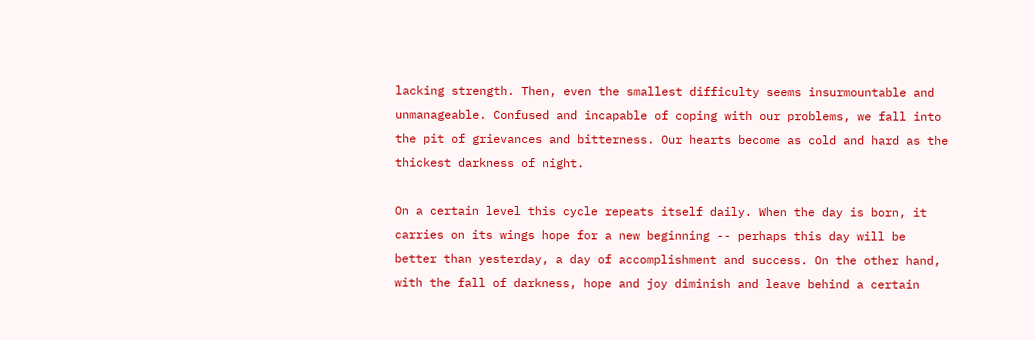lacking strength. Then, even the smallest difficulty seems insurmountable and unmanageable. Confused and incapable of coping with our problems, we fall into the pit of grievances and bitterness. Our hearts become as cold and hard as the thickest darkness of night.

On a certain level this cycle repeats itself daily. When the day is born, it carries on its wings hope for a new beginning -- perhaps this day will be better than yesterday, a day of accomplishment and success. On the other hand, with the fall of darkness, hope and joy diminish and leave behind a certain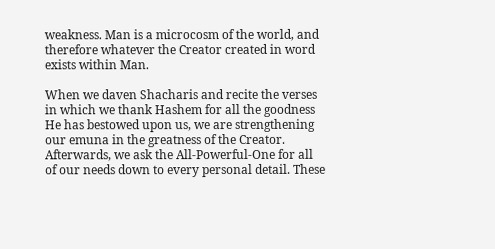weakness. Man is a microcosm of the world, and therefore whatever the Creator created in word exists within Man.

When we daven Shacharis and recite the verses in which we thank Hashem for all the goodness He has bestowed upon us, we are strengthening our emuna in the greatness of the Creator. Afterwards, we ask the All-Powerful-One for all of our needs down to every personal detail. These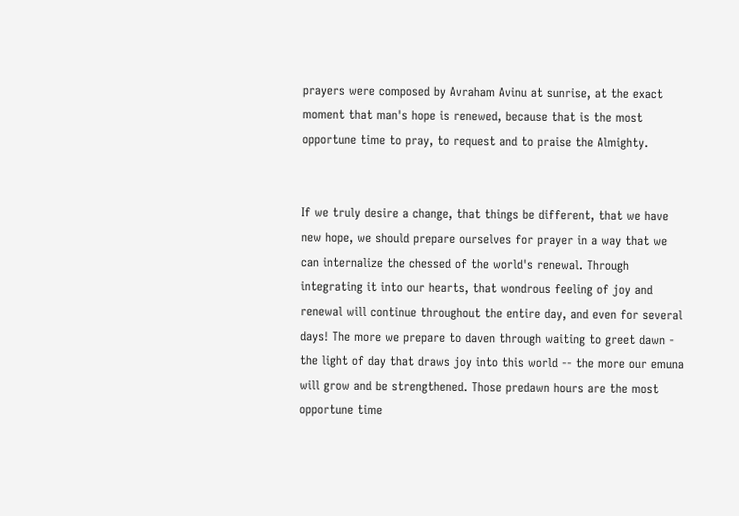prayers were composed by Avraham Avinu at sunrise, at the exact moment that man's hope is renewed, because that is the most opportune time to pray, to request and to praise the Almighty.


If we truly desire a change, that things be different, that we have new hope, we should prepare ourselves for prayer in a way that we can internalize the chessed of the world's renewal. Through integrating it into our hearts, that wondrous feeling of joy and renewal will continue throughout the entire day, and even for several days! The more we prepare to daven through waiting to greet dawn - the light of day that draws joy into this world -- the more our emuna will grow and be strengthened. Those predawn hours are the most opportune time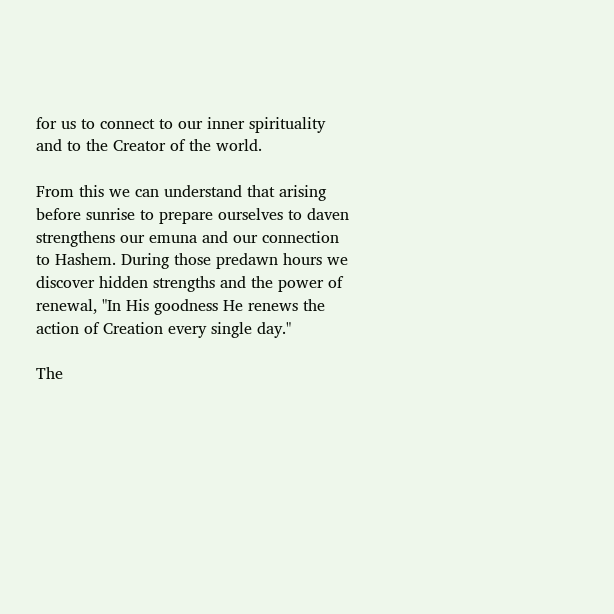for us to connect to our inner spirituality and to the Creator of the world.

From this we can understand that arising before sunrise to prepare ourselves to daven strengthens our emuna and our connection to Hashem. During those predawn hours we discover hidden strengths and the power of renewal, "In His goodness He renews the action of Creation every single day."

The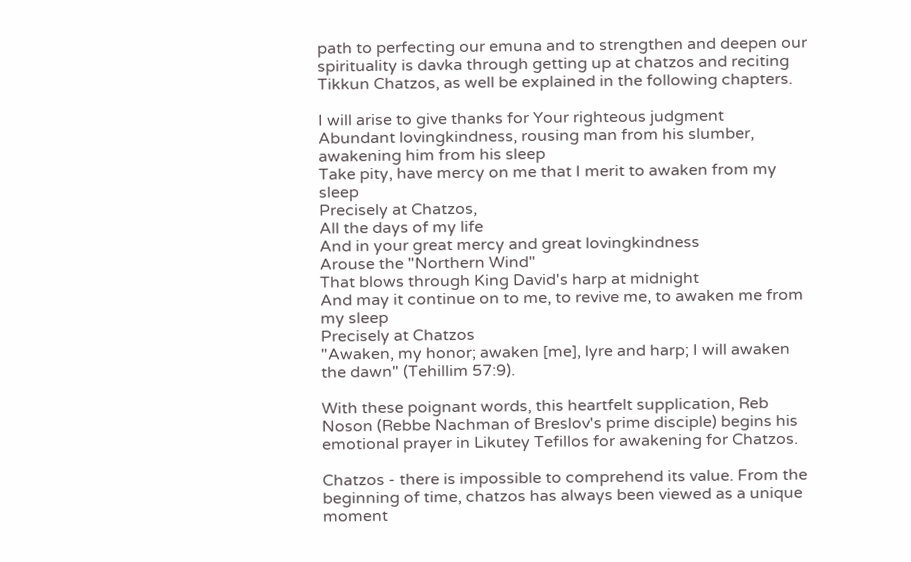path to perfecting our emuna and to strengthen and deepen our spirituality is davka through getting up at chatzos and reciting Tikkun Chatzos, as well be explained in the following chapters.

I will arise to give thanks for Your righteous judgment
Abundant lovingkindness, rousing man from his slumber, awakening him from his sleep
Take pity, have mercy on me that I merit to awaken from my sleep
Precisely at Chatzos,
All the days of my life
And in your great mercy and great lovingkindness
Arouse the "Northern Wind"
That blows through King David's harp at midnight
And may it continue on to me, to revive me, to awaken me from my sleep
Precisely at Chatzos
"Awaken, my honor; awaken [me], lyre and harp; I will awaken the dawn" (Tehillim 57:9).

With these poignant words, this heartfelt supplication, Reb Noson (Rebbe Nachman of Breslov's prime disciple) begins his emotional prayer in Likutey Tefillos for awakening for Chatzos.

Chatzos - there is impossible to comprehend its value. From the beginning of time, chatzos has always been viewed as a unique moment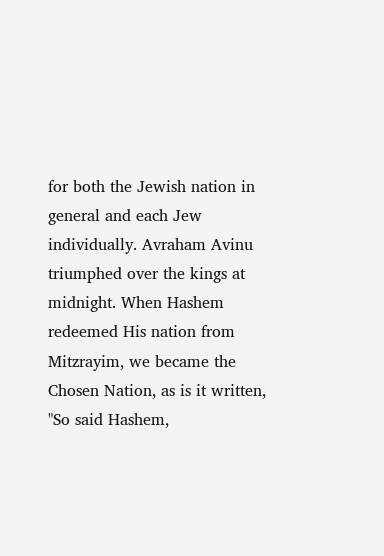for both the Jewish nation in general and each Jew individually. Avraham Avinu triumphed over the kings at midnight. When Hashem redeemed His nation from Mitzrayim, we became the Chosen Nation, as is it written, "So said Hashem,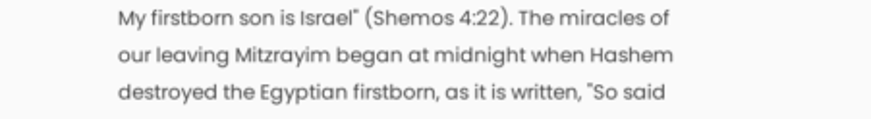My firstborn son is Israel" (Shemos 4:22). The miracles of our leaving Mitzrayim began at midnight when Hashem destroyed the Egyptian firstborn, as it is written, "So said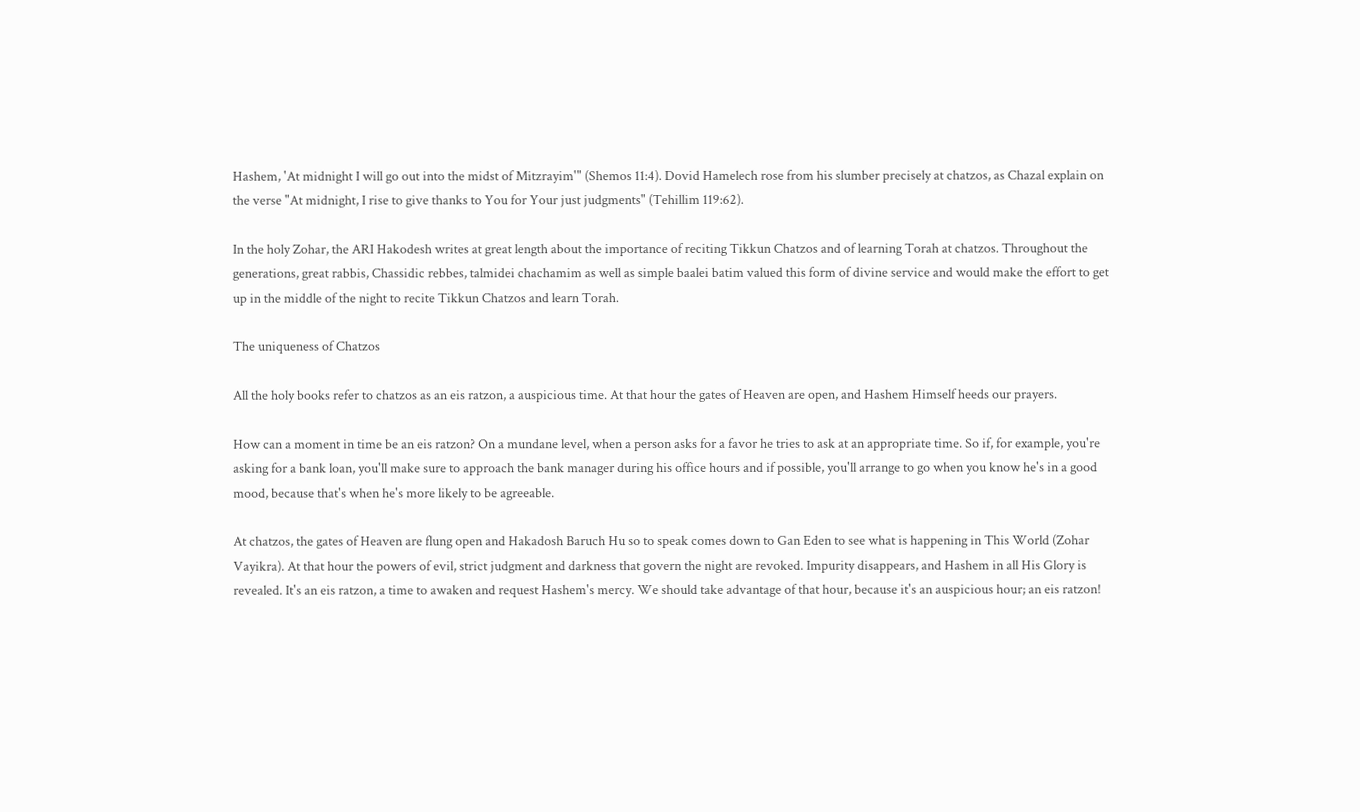Hashem, 'At midnight I will go out into the midst of Mitzrayim'" (Shemos 11:4). Dovid Hamelech rose from his slumber precisely at chatzos, as Chazal explain on the verse "At midnight, I rise to give thanks to You for Your just judgments" (Tehillim 119:62).

In the holy Zohar, the ARI Hakodesh writes at great length about the importance of reciting Tikkun Chatzos and of learning Torah at chatzos. Throughout the generations, great rabbis, Chassidic rebbes, talmidei chachamim as well as simple baalei batim valued this form of divine service and would make the effort to get up in the middle of the night to recite Tikkun Chatzos and learn Torah.

The uniqueness of Chatzos

All the holy books refer to chatzos as an eis ratzon, a auspicious time. At that hour the gates of Heaven are open, and Hashem Himself heeds our prayers.

How can a moment in time be an eis ratzon? On a mundane level, when a person asks for a favor he tries to ask at an appropriate time. So if, for example, you're asking for a bank loan, you'll make sure to approach the bank manager during his office hours and if possible, you'll arrange to go when you know he's in a good mood, because that's when he's more likely to be agreeable.

At chatzos, the gates of Heaven are flung open and Hakadosh Baruch Hu so to speak comes down to Gan Eden to see what is happening in This World (Zohar Vayikra). At that hour the powers of evil, strict judgment and darkness that govern the night are revoked. Impurity disappears, and Hashem in all His Glory is revealed. It's an eis ratzon, a time to awaken and request Hashem's mercy. We should take advantage of that hour, because it's an auspicious hour; an eis ratzon!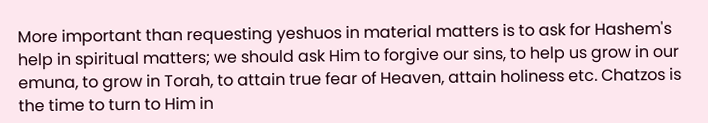More important than requesting yeshuos in material matters is to ask for Hashem's help in spiritual matters; we should ask Him to forgive our sins, to help us grow in our emuna, to grow in Torah, to attain true fear of Heaven, attain holiness etc. Chatzos is the time to turn to Him in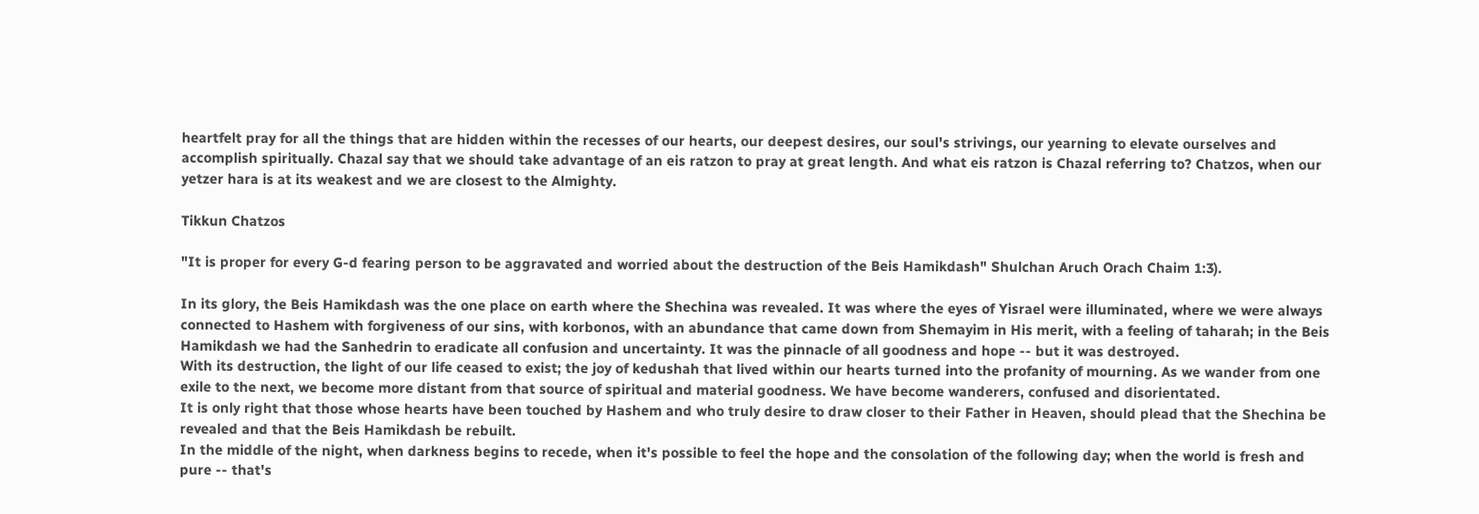heartfelt pray for all the things that are hidden within the recesses of our hearts, our deepest desires, our soul's strivings, our yearning to elevate ourselves and accomplish spiritually. Chazal say that we should take advantage of an eis ratzon to pray at great length. And what eis ratzon is Chazal referring to? Chatzos, when our yetzer hara is at its weakest and we are closest to the Almighty.

Tikkun Chatzos

"It is proper for every G-d fearing person to be aggravated and worried about the destruction of the Beis Hamikdash" Shulchan Aruch Orach Chaim 1:3).

In its glory, the Beis Hamikdash was the one place on earth where the Shechina was revealed. It was where the eyes of Yisrael were illuminated, where we were always connected to Hashem with forgiveness of our sins, with korbonos, with an abundance that came down from Shemayim in His merit, with a feeling of taharah; in the Beis Hamikdash we had the Sanhedrin to eradicate all confusion and uncertainty. It was the pinnacle of all goodness and hope -- but it was destroyed.
With its destruction, the light of our life ceased to exist; the joy of kedushah that lived within our hearts turned into the profanity of mourning. As we wander from one exile to the next, we become more distant from that source of spiritual and material goodness. We have become wanderers, confused and disorientated.
It is only right that those whose hearts have been touched by Hashem and who truly desire to draw closer to their Father in Heaven, should plead that the Shechina be revealed and that the Beis Hamikdash be rebuilt.
In the middle of the night, when darkness begins to recede, when it's possible to feel the hope and the consolation of the following day; when the world is fresh and pure -- that's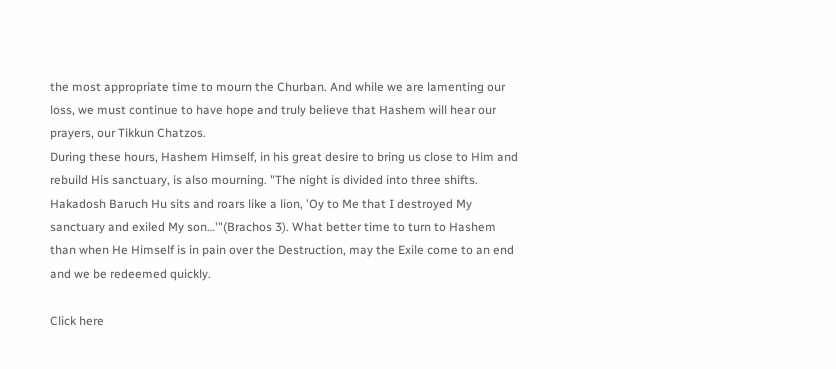the most appropriate time to mourn the Churban. And while we are lamenting our loss, we must continue to have hope and truly believe that Hashem will hear our prayers, our Tikkun Chatzos.
During these hours, Hashem Himself, in his great desire to bring us close to Him and rebuild His sanctuary, is also mourning. "The night is divided into three shifts. Hakadosh Baruch Hu sits and roars like a lion, 'Oy to Me that I destroyed My sanctuary and exiled My son…'"(Brachos 3). What better time to turn to Hashem than when He Himself is in pain over the Destruction, may the Exile come to an end and we be redeemed quickly.

Click here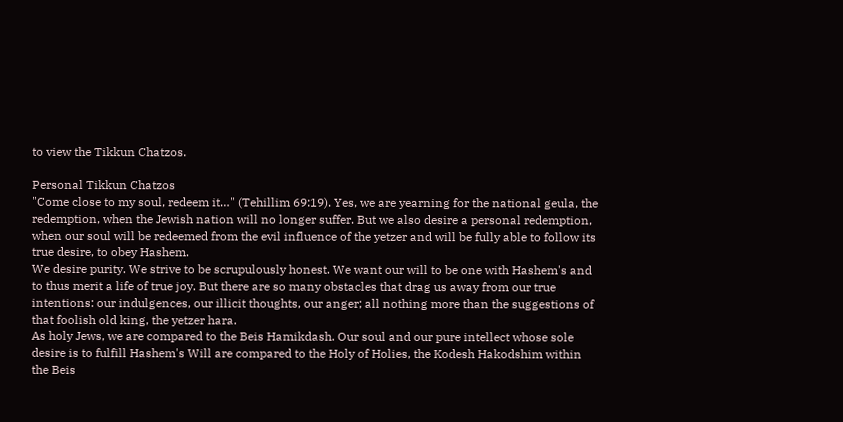to view the Tikkun Chatzos.

Personal Tikkun Chatzos
"Come close to my soul, redeem it…" (Tehillim 69:19). Yes, we are yearning for the national geula, the redemption, when the Jewish nation will no longer suffer. But we also desire a personal redemption, when our soul will be redeemed from the evil influence of the yetzer and will be fully able to follow its true desire, to obey Hashem.
We desire purity. We strive to be scrupulously honest. We want our will to be one with Hashem's and to thus merit a life of true joy. But there are so many obstacles that drag us away from our true intentions: our indulgences, our illicit thoughts, our anger; all nothing more than the suggestions of that foolish old king, the yetzer hara.
As holy Jews, we are compared to the Beis Hamikdash. Our soul and our pure intellect whose sole desire is to fulfill Hashem's Will are compared to the Holy of Holies, the Kodesh Hakodshim within the Beis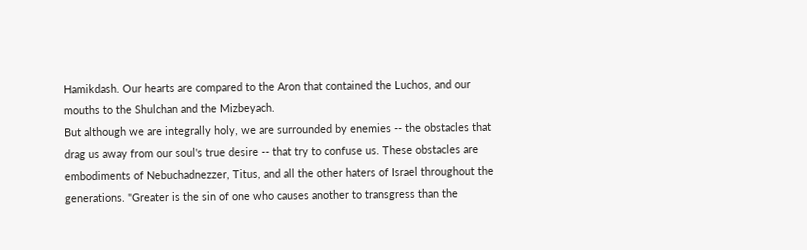Hamikdash. Our hearts are compared to the Aron that contained the Luchos, and our mouths to the Shulchan and the Mizbeyach.
But although we are integrally holy, we are surrounded by enemies -- the obstacles that drag us away from our soul's true desire -- that try to confuse us. These obstacles are embodiments of Nebuchadnezzer, Titus, and all the other haters of Israel throughout the generations. "Greater is the sin of one who causes another to transgress than the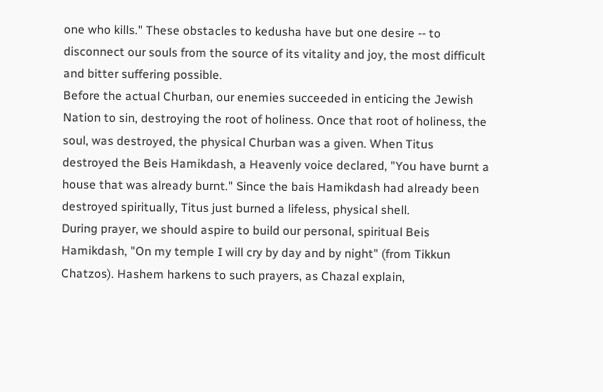one who kills." These obstacles to kedusha have but one desire -- to disconnect our souls from the source of its vitality and joy, the most difficult and bitter suffering possible.
Before the actual Churban, our enemies succeeded in enticing the Jewish Nation to sin, destroying the root of holiness. Once that root of holiness, the soul, was destroyed, the physical Churban was a given. When Titus destroyed the Beis Hamikdash, a Heavenly voice declared, "You have burnt a house that was already burnt." Since the bais Hamikdash had already been destroyed spiritually, Titus just burned a lifeless, physical shell.
During prayer, we should aspire to build our personal, spiritual Beis Hamikdash, "On my temple I will cry by day and by night" (from Tikkun Chatzos). Hashem harkens to such prayers, as Chazal explain,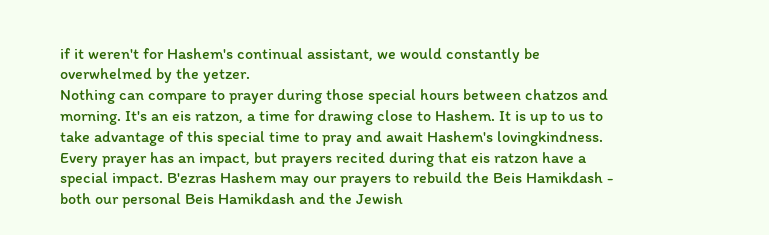if it weren't for Hashem's continual assistant, we would constantly be overwhelmed by the yetzer.
Nothing can compare to prayer during those special hours between chatzos and morning. It's an eis ratzon, a time for drawing close to Hashem. It is up to us to take advantage of this special time to pray and await Hashem's lovingkindness. Every prayer has an impact, but prayers recited during that eis ratzon have a special impact. B'ezras Hashem may our prayers to rebuild the Beis Hamikdash - both our personal Beis Hamikdash and the Jewish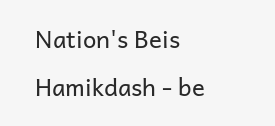Nation's Beis Hamikdash - be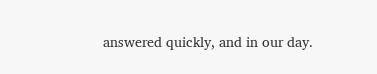answered quickly, and in our day.